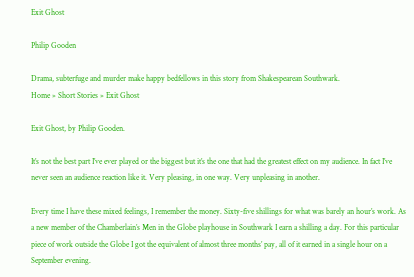Exit Ghost

Philip Gooden

Drama, subterfuge and murder make happy bedfellows in this story from Shakespearean Southwark.
Home » Short Stories » Exit Ghost

Exit Ghost, by Philip Gooden.

It’s not the best part I’ve ever played or the biggest but it’s the one that had the greatest effect on my audience. In fact I’ve never seen an audience reaction like it. Very pleasing, in one way. Very unpleasing in another.

Every time I have these mixed feelings, I remember the money. Sixty-five shillings for what was barely an hour’s work. As a new member of the Chamberlain’s Men in the Globe playhouse in Southwark I earn a shilling a day. For this particular piece of work outside the Globe I got the equivalent of almost three months’ pay, all of it earned in a single hour on a September evening.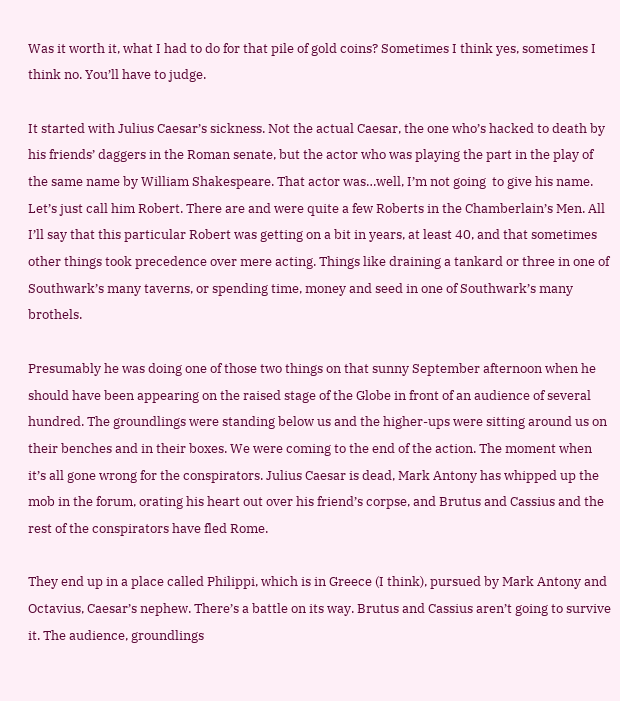Was it worth it, what I had to do for that pile of gold coins? Sometimes I think yes, sometimes I think no. You’ll have to judge.

It started with Julius Caesar’s sickness. Not the actual Caesar, the one who’s hacked to death by his friends’ daggers in the Roman senate, but the actor who was playing the part in the play of the same name by William Shakespeare. That actor was…well, I’m not going  to give his name. Let’s just call him Robert. There are and were quite a few Roberts in the Chamberlain’s Men. All I’ll say that this particular Robert was getting on a bit in years, at least 40, and that sometimes other things took precedence over mere acting. Things like draining a tankard or three in one of Southwark’s many taverns, or spending time, money and seed in one of Southwark’s many brothels.

Presumably he was doing one of those two things on that sunny September afternoon when he should have been appearing on the raised stage of the Globe in front of an audience of several hundred. The groundlings were standing below us and the higher-ups were sitting around us on their benches and in their boxes. We were coming to the end of the action. The moment when it’s all gone wrong for the conspirators. Julius Caesar is dead, Mark Antony has whipped up the mob in the forum, orating his heart out over his friend’s corpse, and Brutus and Cassius and the rest of the conspirators have fled Rome.

They end up in a place called Philippi, which is in Greece (I think), pursued by Mark Antony and Octavius, Caesar’s nephew. There’s a battle on its way. Brutus and Cassius aren’t going to survive it. The audience, groundlings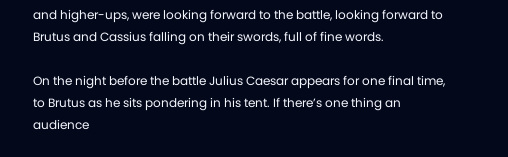and higher-ups, were looking forward to the battle, looking forward to Brutus and Cassius falling on their swords, full of fine words.

On the night before the battle Julius Caesar appears for one final time, to Brutus as he sits pondering in his tent. If there’s one thing an audience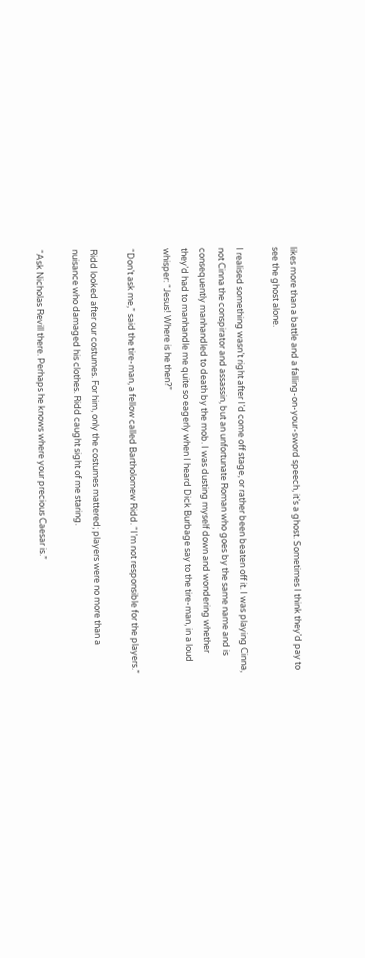likes more than a battle and a falling-on-your-sword speech, it’s a ghost. Sometimes I think they’d pay to see the ghost alone.

I realised something wasn’t right after I’d come off stage, or rather been beaten off it. I was playing Cinna, not Cinna the conspirator and assassin, but an unfortunate Roman who goes by the same name and is consequently manhandled to death by the mob. I was dusting myself down and wondering whether they’d had to manhandle me quite so eagerly when I heard Dick Burbage say to the tire-man, in a loud whisper: “Jesus! Where is he then?”

“Don’t ask me,” said the tire-man, a fellow called Bartholomew Ridd. “I’m not responsible for the players.”

Ridd looked after our costumes. For him, only the costumes mattered; players were no more than a nuisance who damaged his clothes. Ridd caught sight of me staring.

“Ask Nicholas Revill there. Perhaps he knows where your precious Caesar is.”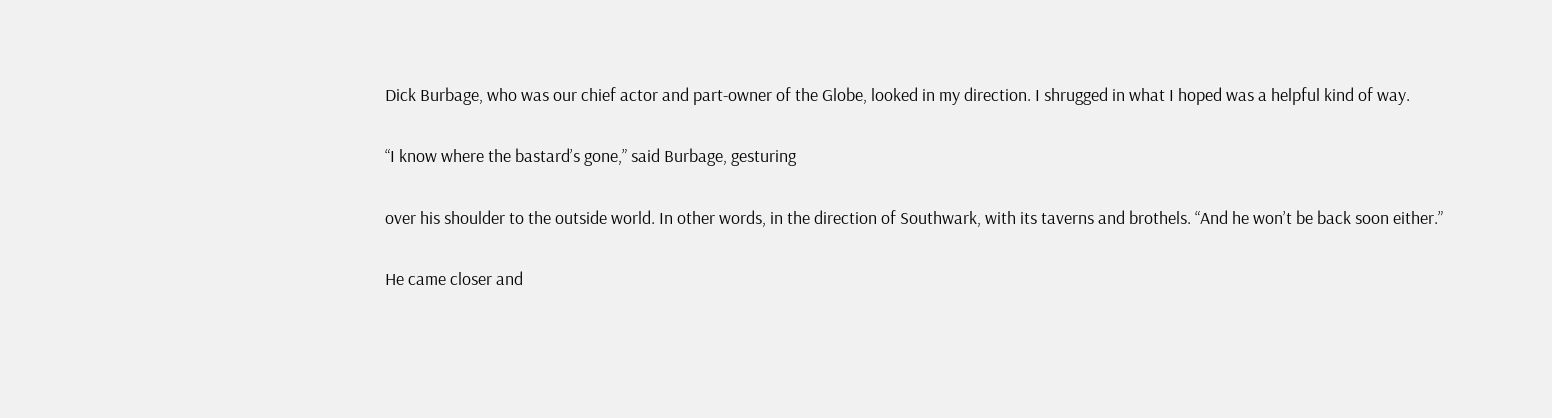Dick Burbage, who was our chief actor and part-owner of the Globe, looked in my direction. I shrugged in what I hoped was a helpful kind of way.

“I know where the bastard’s gone,” said Burbage, gesturing

over his shoulder to the outside world. In other words, in the direction of Southwark, with its taverns and brothels. “And he won’t be back soon either.”

He came closer and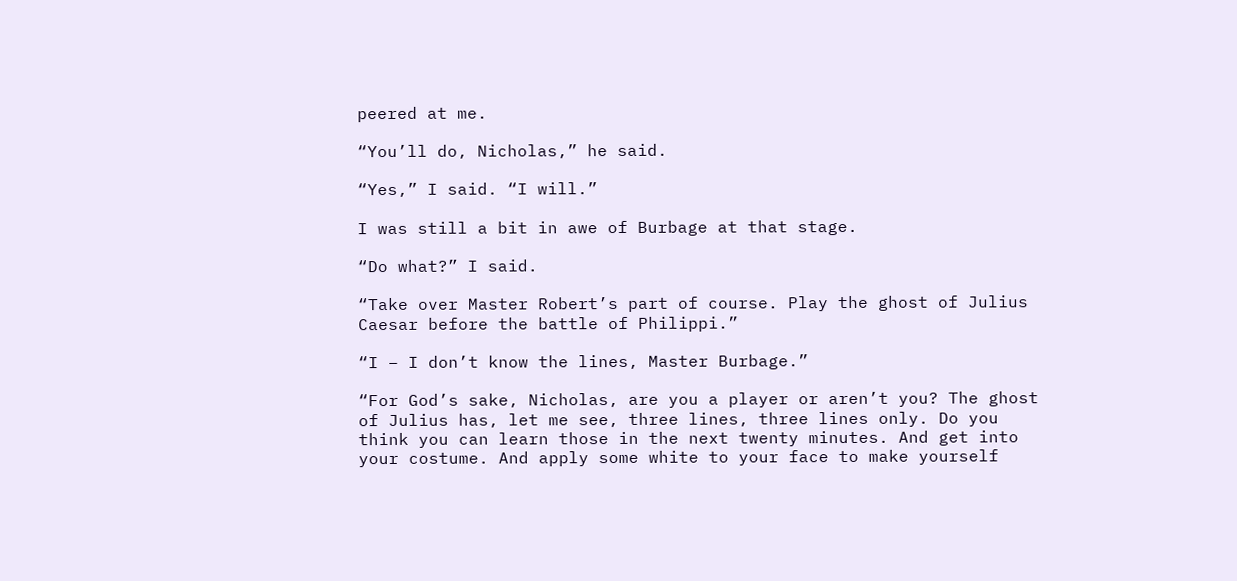peered at me.

“You’ll do, Nicholas,” he said.

“Yes,” I said. “I will.”

I was still a bit in awe of Burbage at that stage.

“Do what?” I said.

“Take over Master Robert’s part of course. Play the ghost of Julius Caesar before the battle of Philippi.”

“I – I don’t know the lines, Master Burbage.”

“For God’s sake, Nicholas, are you a player or aren’t you? The ghost of Julius has, let me see, three lines, three lines only. Do you think you can learn those in the next twenty minutes. And get into your costume. And apply some white to your face to make yourself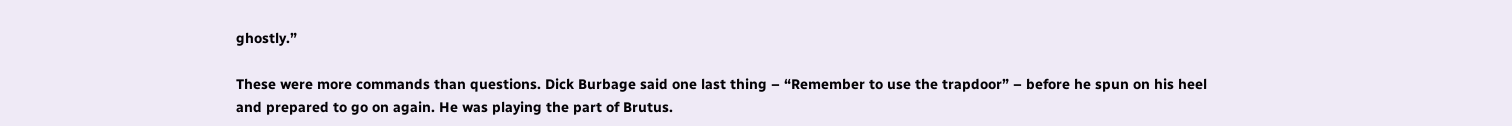ghostly.”

These were more commands than questions. Dick Burbage said one last thing – “Remember to use the trapdoor” – before he spun on his heel and prepared to go on again. He was playing the part of Brutus.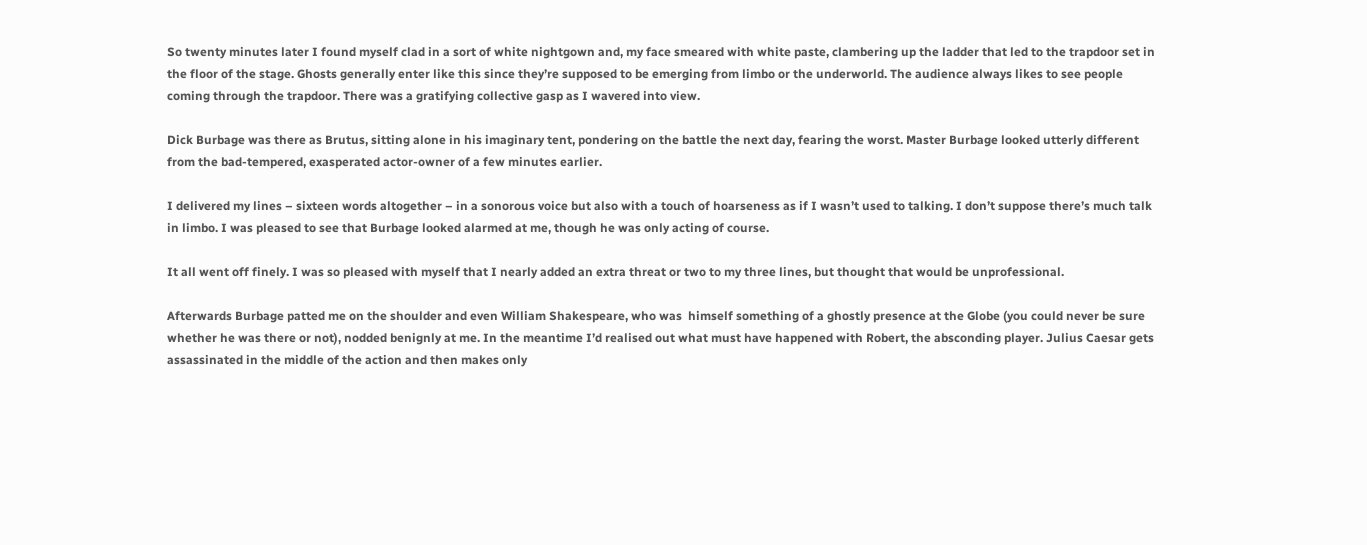So twenty minutes later I found myself clad in a sort of white nightgown and, my face smeared with white paste, clambering up the ladder that led to the trapdoor set in the floor of the stage. Ghosts generally enter like this since they’re supposed to be emerging from limbo or the underworld. The audience always likes to see people coming through the trapdoor. There was a gratifying collective gasp as I wavered into view.

Dick Burbage was there as Brutus, sitting alone in his imaginary tent, pondering on the battle the next day, fearing the worst. Master Burbage looked utterly different from the bad-tempered, exasperated actor-owner of a few minutes earlier.

I delivered my lines – sixteen words altogether – in a sonorous voice but also with a touch of hoarseness as if I wasn’t used to talking. I don’t suppose there’s much talk in limbo. I was pleased to see that Burbage looked alarmed at me, though he was only acting of course.

It all went off finely. I was so pleased with myself that I nearly added an extra threat or two to my three lines, but thought that would be unprofessional.

Afterwards Burbage patted me on the shoulder and even William Shakespeare, who was  himself something of a ghostly presence at the Globe (you could never be sure whether he was there or not), nodded benignly at me. In the meantime I’d realised out what must have happened with Robert, the absconding player. Julius Caesar gets assassinated in the middle of the action and then makes only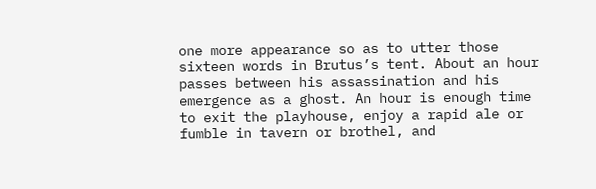one more appearance so as to utter those sixteen words in Brutus’s tent. About an hour passes between his assassination and his emergence as a ghost. An hour is enough time to exit the playhouse, enjoy a rapid ale or fumble in tavern or brothel, and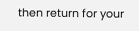then return for your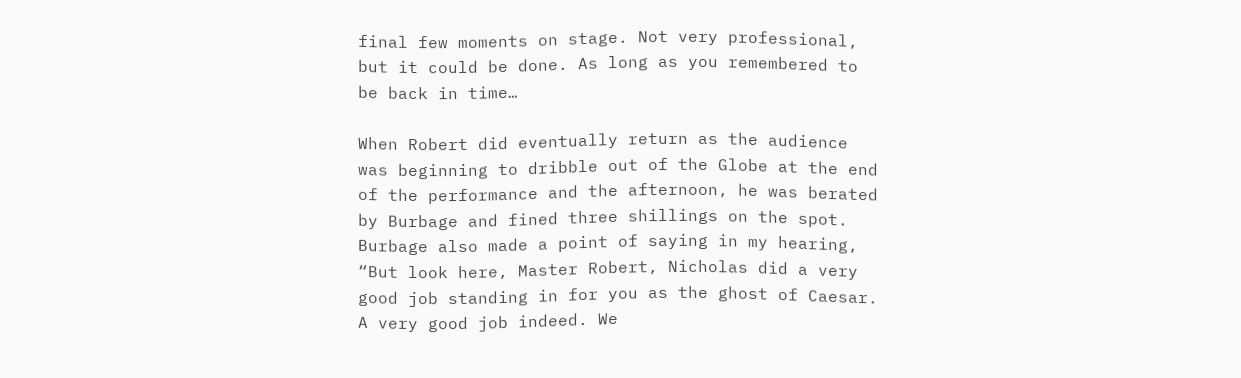final few moments on stage. Not very professional, but it could be done. As long as you remembered to be back in time…

When Robert did eventually return as the audience was beginning to dribble out of the Globe at the end of the performance and the afternoon, he was berated by Burbage and fined three shillings on the spot. Burbage also made a point of saying in my hearing, “But look here, Master Robert, Nicholas did a very good job standing in for you as the ghost of Caesar. A very good job indeed. We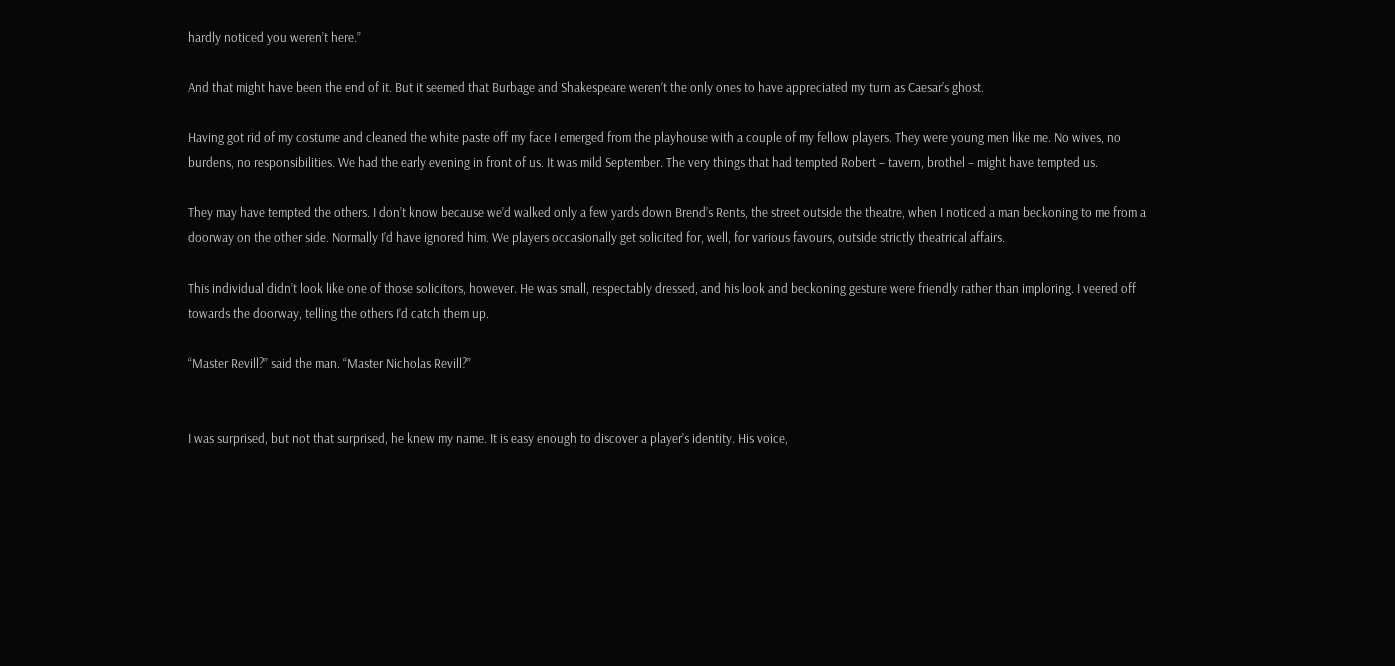hardly noticed you weren’t here.”

And that might have been the end of it. But it seemed that Burbage and Shakespeare weren’t the only ones to have appreciated my turn as Caesar’s ghost.

Having got rid of my costume and cleaned the white paste off my face I emerged from the playhouse with a couple of my fellow players. They were young men like me. No wives, no burdens, no responsibilities. We had the early evening in front of us. It was mild September. The very things that had tempted Robert – tavern, brothel – might have tempted us.

They may have tempted the others. I don’t know because we’d walked only a few yards down Brend’s Rents, the street outside the theatre, when I noticed a man beckoning to me from a doorway on the other side. Normally I’d have ignored him. We players occasionally get solicited for, well, for various favours, outside strictly theatrical affairs.

This individual didn’t look like one of those solicitors, however. He was small, respectably dressed, and his look and beckoning gesture were friendly rather than imploring. I veered off towards the doorway, telling the others I’d catch them up.

“Master Revill?” said the man. “Master Nicholas Revill?”


I was surprised, but not that surprised, he knew my name. It is easy enough to discover a player’s identity. His voice,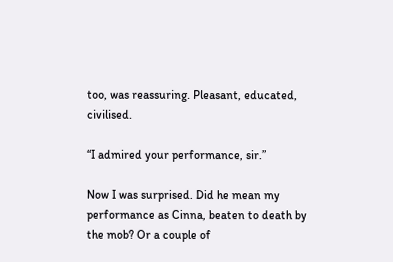too, was reassuring. Pleasant, educated, civilised.

“I admired your performance, sir.”

Now I was surprised. Did he mean my performance as Cinna, beaten to death by the mob? Or a couple of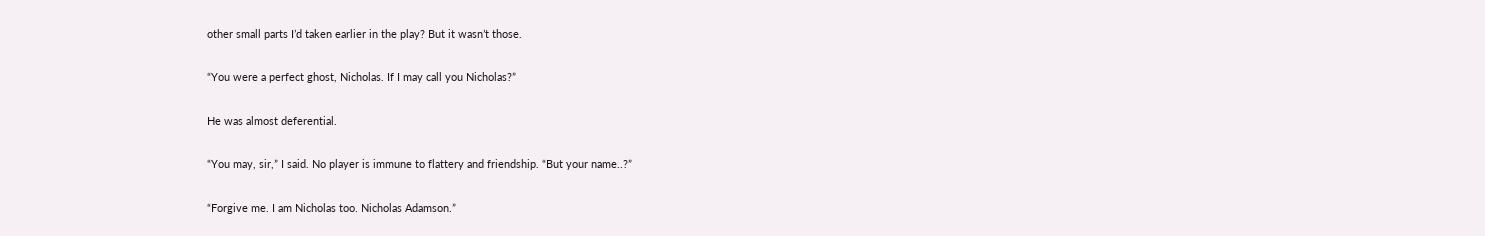other small parts I’d taken earlier in the play? But it wasn’t those.

“You were a perfect ghost, Nicholas. If I may call you Nicholas?”

He was almost deferential.

“You may, sir,” I said. No player is immune to flattery and friendship. “But your name..?”

“Forgive me. I am Nicholas too. Nicholas Adamson.”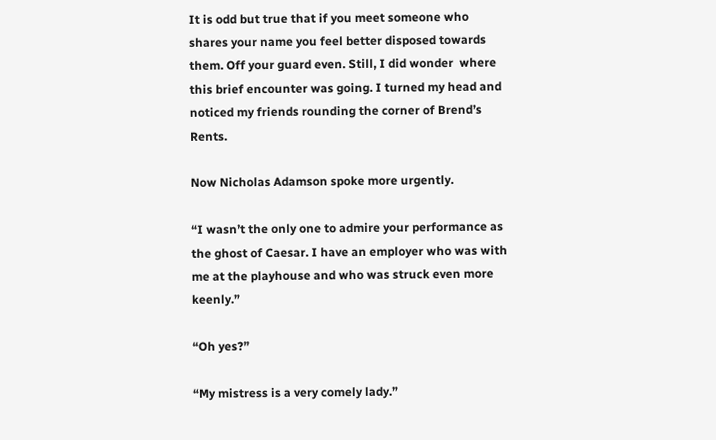It is odd but true that if you meet someone who shares your name you feel better disposed towards them. Off your guard even. Still, I did wonder  where this brief encounter was going. I turned my head and noticed my friends rounding the corner of Brend’s Rents.

Now Nicholas Adamson spoke more urgently.

“I wasn’t the only one to admire your performance as the ghost of Caesar. I have an employer who was with me at the playhouse and who was struck even more keenly.”

“Oh yes?”

“My mistress is a very comely lady.”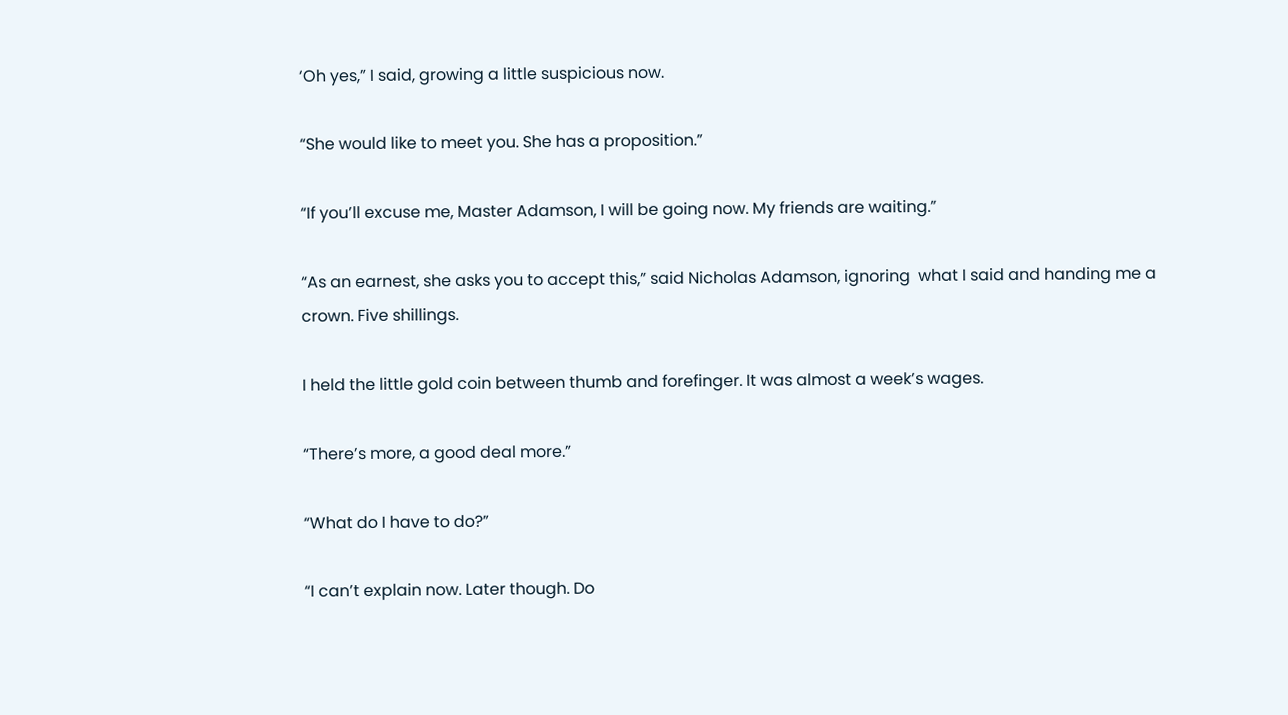‘Oh yes,” I said, growing a little suspicious now.

“She would like to meet you. She has a proposition.”

“If you’ll excuse me, Master Adamson, I will be going now. My friends are waiting.”

“As an earnest, she asks you to accept this,” said Nicholas Adamson, ignoring  what I said and handing me a crown. Five shillings.

I held the little gold coin between thumb and forefinger. It was almost a week’s wages.

“There’s more, a good deal more.”

“What do I have to do?”

“I can’t explain now. Later though. Do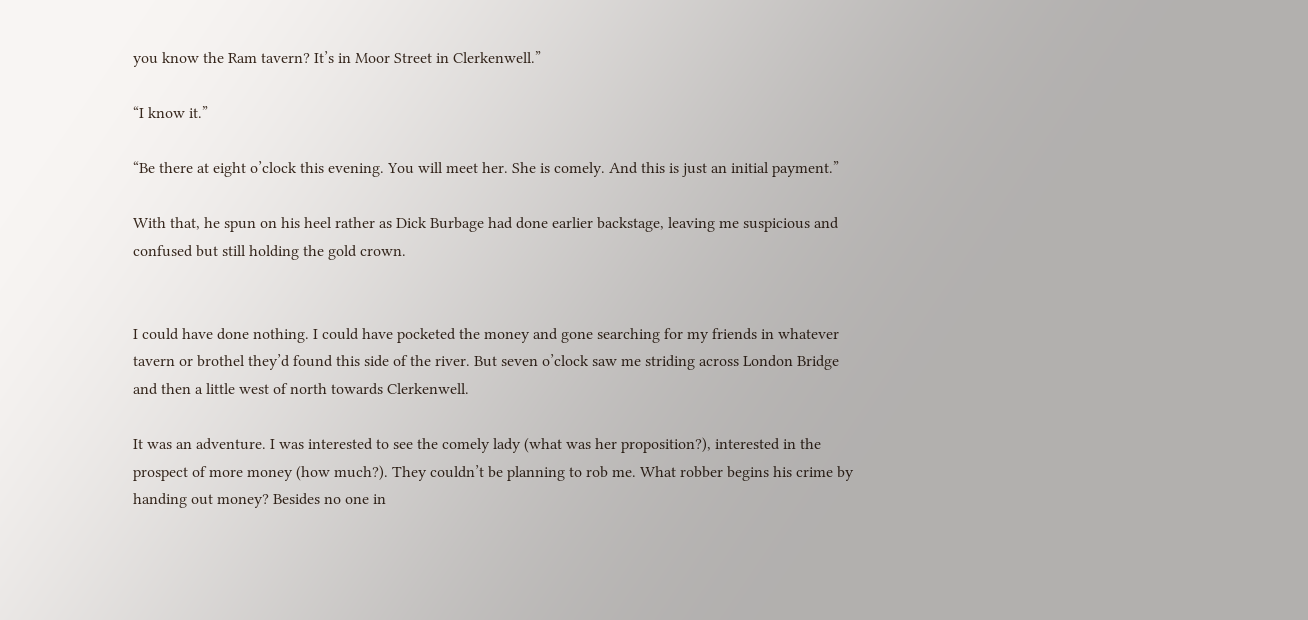you know the Ram tavern? It’s in Moor Street in Clerkenwell.”

“I know it.”

“Be there at eight o’clock this evening. You will meet her. She is comely. And this is just an initial payment.”

With that, he spun on his heel rather as Dick Burbage had done earlier backstage, leaving me suspicious and confused but still holding the gold crown.


I could have done nothing. I could have pocketed the money and gone searching for my friends in whatever tavern or brothel they’d found this side of the river. But seven o’clock saw me striding across London Bridge and then a little west of north towards Clerkenwell.

It was an adventure. I was interested to see the comely lady (what was her proposition?), interested in the prospect of more money (how much?). They couldn’t be planning to rob me. What robber begins his crime by handing out money? Besides no one in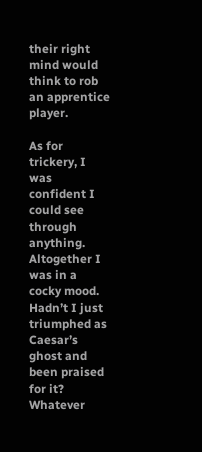their right mind would think to rob an apprentice player.

As for trickery, I was confident I could see through anything. Altogether I was in a cocky mood. Hadn’t I just triumphed as Caesar’s ghost and been praised for it? Whatever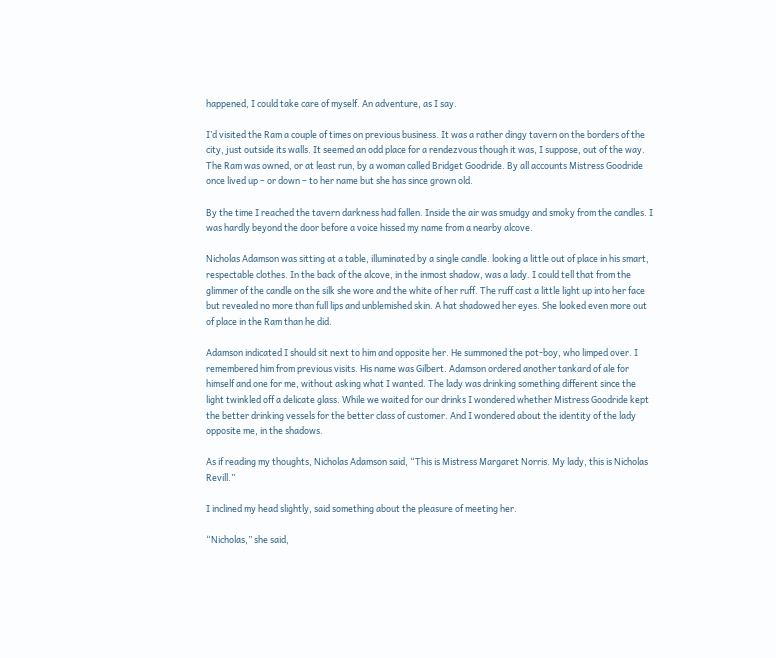happened, I could take care of myself. An adventure, as I say.

I’d visited the Ram a couple of times on previous business. It was a rather dingy tavern on the borders of the city, just outside its walls. It seemed an odd place for a rendezvous though it was, I suppose, out of the way. The Ram was owned, or at least run, by a woman called Bridget Goodride. By all accounts Mistress Goodride once lived up – or down – to her name but she has since grown old.

By the time I reached the tavern darkness had fallen. Inside the air was smudgy and smoky from the candles. I was hardly beyond the door before a voice hissed my name from a nearby alcove.

Nicholas Adamson was sitting at a table, illuminated by a single candle. looking a little out of place in his smart, respectable clothes. In the back of the alcove, in the inmost shadow, was a lady. I could tell that from the glimmer of the candle on the silk she wore and the white of her ruff. The ruff cast a little light up into her face but revealed no more than full lips and unblemished skin. A hat shadowed her eyes. She looked even more out of place in the Ram than he did.

Adamson indicated I should sit next to him and opposite her. He summoned the pot-boy, who limped over. I remembered him from previous visits. His name was Gilbert. Adamson ordered another tankard of ale for himself and one for me, without asking what I wanted. The lady was drinking something different since the light twinkled off a delicate glass. While we waited for our drinks I wondered whether Mistress Goodride kept the better drinking vessels for the better class of customer. And I wondered about the identity of the lady opposite me, in the shadows.

As if reading my thoughts, Nicholas Adamson said, “This is Mistress Margaret Norris. My lady, this is Nicholas Revill.”

I inclined my head slightly, said something about the pleasure of meeting her.

“Nicholas,” she said,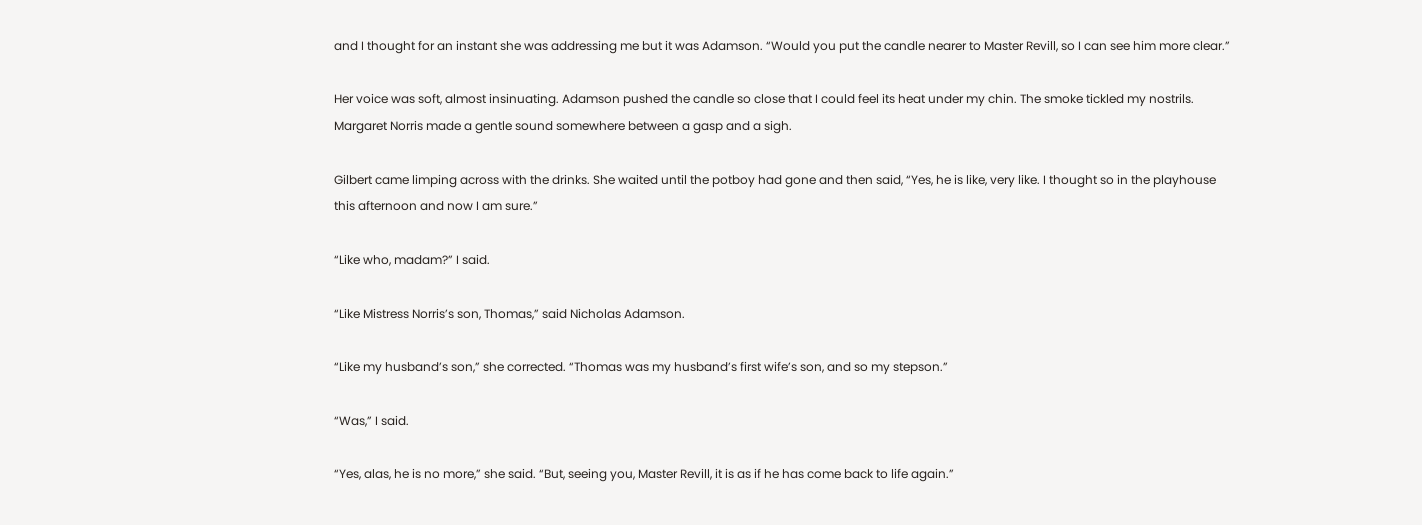and I thought for an instant she was addressing me but it was Adamson. “Would you put the candle nearer to Master Revill, so I can see him more clear.”

Her voice was soft, almost insinuating. Adamson pushed the candle so close that I could feel its heat under my chin. The smoke tickled my nostrils. Margaret Norris made a gentle sound somewhere between a gasp and a sigh.

Gilbert came limping across with the drinks. She waited until the potboy had gone and then said, “Yes, he is like, very like. I thought so in the playhouse this afternoon and now I am sure.”

“Like who, madam?” I said.

“Like Mistress Norris’s son, Thomas,” said Nicholas Adamson.

“Like my husband’s son,” she corrected. “Thomas was my husband’s first wife’s son, and so my stepson.”

“Was,” I said.

“Yes, alas, he is no more,” she said. “But, seeing you, Master Revill, it is as if he has come back to life again.”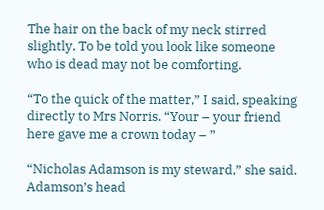The hair on the back of my neck stirred slightly. To be told you look like someone who is dead may not be comforting.

“To the quick of the matter,” I said, speaking directly to Mrs Norris. “Your – your friend here gave me a crown today – ”

“Nicholas Adamson is my steward,” she said. Adamson’s head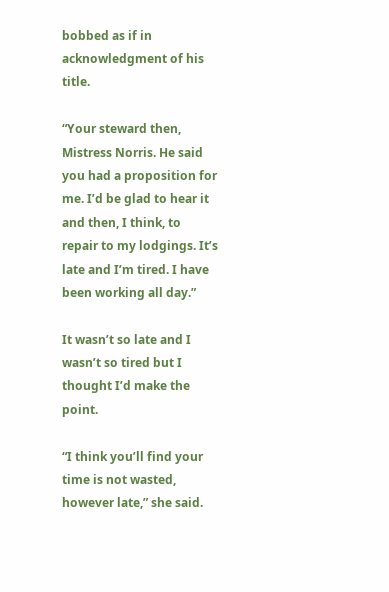bobbed as if in acknowledgment of his title.

“Your steward then, Mistress Norris. He said you had a proposition for me. I’d be glad to hear it and then, I think, to repair to my lodgings. It’s late and I’m tired. I have been working all day.”

It wasn’t so late and I wasn’t so tired but I thought I’d make the point.

“I think you’ll find your time is not wasted, however late,” she said.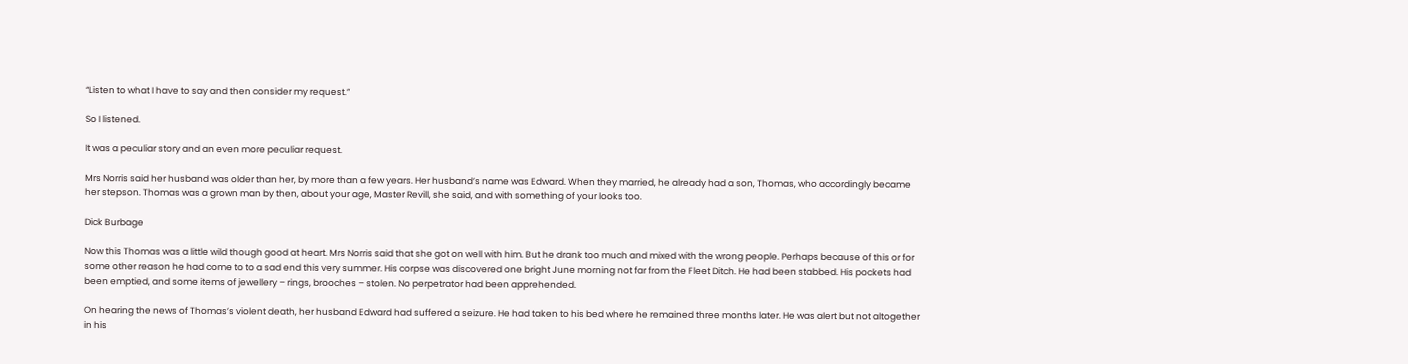“Listen to what I have to say and then consider my request.”

So I listened.

It was a peculiar story and an even more peculiar request.

Mrs Norris said her husband was older than her, by more than a few years. Her husband’s name was Edward. When they married, he already had a son, Thomas, who accordingly became her stepson. Thomas was a grown man by then, about your age, Master Revill, she said, and with something of your looks too.

Dick Burbage

Now this Thomas was a little wild though good at heart. Mrs Norris said that she got on well with him. But he drank too much and mixed with the wrong people. Perhaps because of this or for some other reason he had come to to a sad end this very summer. His corpse was discovered one bright June morning not far from the Fleet Ditch. He had been stabbed. His pockets had been emptied, and some items of jewellery – rings, brooches – stolen. No perpetrator had been apprehended.

On hearing the news of Thomas’s violent death, her husband Edward had suffered a seizure. He had taken to his bed where he remained three months later. He was alert but not altogether in his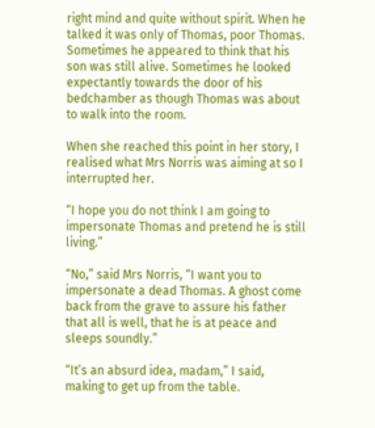right mind and quite without spirit. When he talked it was only of Thomas, poor Thomas. Sometimes he appeared to think that his son was still alive. Sometimes he looked expectantly towards the door of his bedchamber as though Thomas was about to walk into the room.

When she reached this point in her story, I realised what Mrs Norris was aiming at so I interrupted her.

“I hope you do not think I am going to impersonate Thomas and pretend he is still living.”

“No,” said Mrs Norris, “I want you to impersonate a dead Thomas. A ghost come back from the grave to assure his father that all is well, that he is at peace and sleeps soundly.”

“It’s an absurd idea, madam,” I said, making to get up from the table.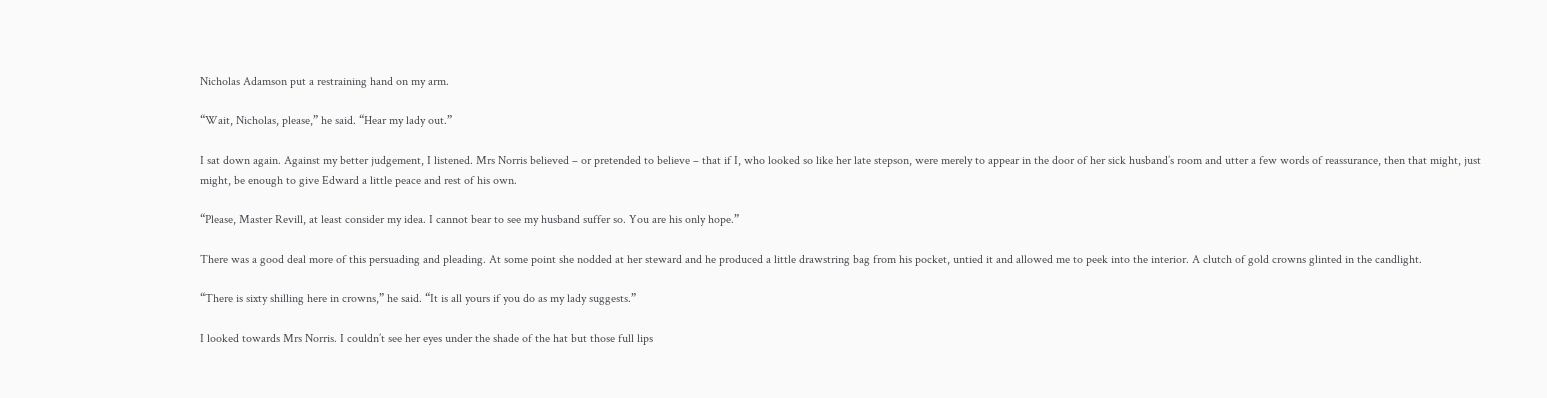Nicholas Adamson put a restraining hand on my arm.

“Wait, Nicholas, please,” he said. “Hear my lady out.”

I sat down again. Against my better judgement, I listened. Mrs Norris believed – or pretended to believe – that if I, who looked so like her late stepson, were merely to appear in the door of her sick husband’s room and utter a few words of reassurance, then that might, just might, be enough to give Edward a little peace and rest of his own.

“Please, Master Revill, at least consider my idea. I cannot bear to see my husband suffer so. You are his only hope.”

There was a good deal more of this persuading and pleading. At some point she nodded at her steward and he produced a little drawstring bag from his pocket, untied it and allowed me to peek into the interior. A clutch of gold crowns glinted in the candlight.

“There is sixty shilling here in crowns,” he said. “It is all yours if you do as my lady suggests.”

I looked towards Mrs Norris. I couldn’t see her eyes under the shade of the hat but those full lips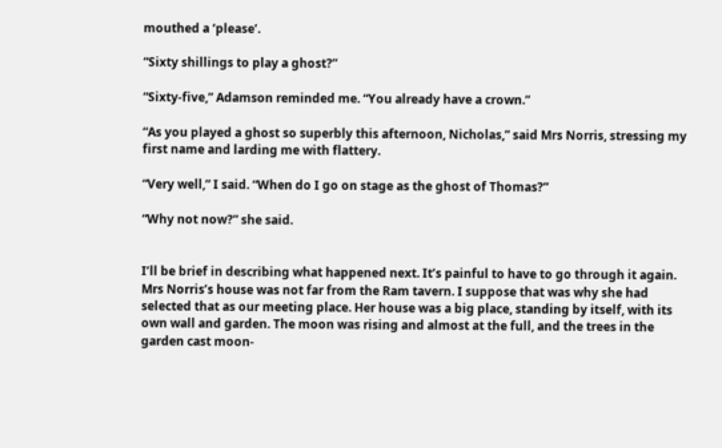mouthed a ‘please’.

“Sixty shillings to play a ghost?”

“Sixty-five,” Adamson reminded me. “You already have a crown.”

“As you played a ghost so superbly this afternoon, Nicholas,” said Mrs Norris, stressing my first name and larding me with flattery.

“Very well,” I said. “When do I go on stage as the ghost of Thomas?”

“Why not now?” she said.


I’ll be brief in describing what happened next. It’s painful to have to go through it again. Mrs Norris’s house was not far from the Ram tavern. I suppose that was why she had selected that as our meeting place. Her house was a big place, standing by itself, with its own wall and garden. The moon was rising and almost at the full, and the trees in the garden cast moon-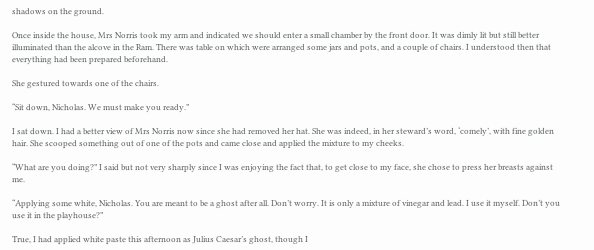shadows on the ground.

Once inside the house, Mrs Norris took my arm and indicated we should enter a small chamber by the front door. It was dimly lit but still better illuminated than the alcove in the Ram. There was table on which were arranged some jars and pots, and a couple of chairs. I understood then that everything had been prepared beforehand.

She gestured towards one of the chairs.

“Sit down, Nicholas. We must make you ready.”

I sat down. I had a better view of Mrs Norris now since she had removed her hat. She was indeed, in her steward’s word, ‘comely’, with fine golden hair. She scooped something out of one of the pots and came close and applied the mixture to my cheeks.

“What are you doing?” I said but not very sharply since I was enjoying the fact that, to get close to my face, she chose to press her breasts against me.

“Applying some white, Nicholas. You are meant to be a ghost after all. Don’t worry. It is only a mixture of vinegar and lead. I use it myself. Don’t you use it in the playhouse?”

True, I had applied white paste this afternoon as Julius Caesar’s ghost, though I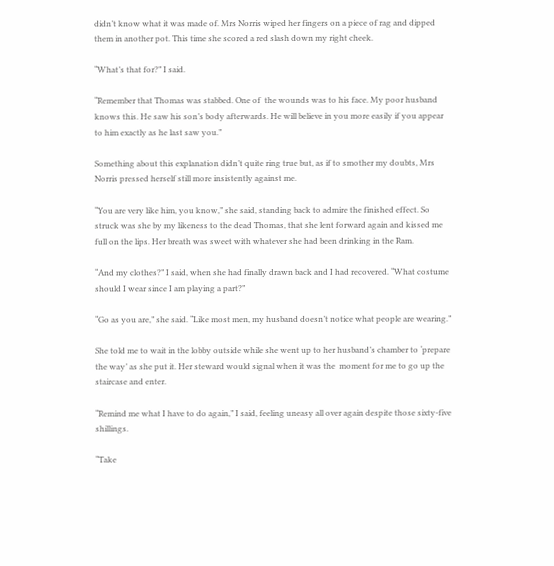didn’t know what it was made of. Mrs Norris wiped her fingers on a piece of rag and dipped them in another pot. This time she scored a red slash down my right cheek.

“What’s that for?” I said.

“Remember that Thomas was stabbed. One of  the wounds was to his face. My poor husband knows this. He saw his son’s body afterwards. He will believe in you more easily if you appear to him exactly as he last saw you.”

Something about this explanation didn’t quite ring true but, as if to smother my doubts, Mrs Norris pressed herself still more insistently against me.

“You are very like him, you know,” she said, standing back to admire the finished effect. So struck was she by my likeness to the dead Thomas, that she lent forward again and kissed me full on the lips. Her breath was sweet with whatever she had been drinking in the Ram.

“And my clothes?” I said, when she had finally drawn back and I had recovered. “What costume should I wear since I am playing a part?”

“Go as you are,” she said. “Like most men, my husband doesn’t notice what people are wearing.”

She told me to wait in the lobby outside while she went up to her husband’s chamber to ‘prepare the way’ as she put it. Her steward would signal when it was the  moment for me to go up the staircase and enter.

“Remind me what I have to do again,” I said, feeling uneasy all over again despite those sixty-five shillings.

“Take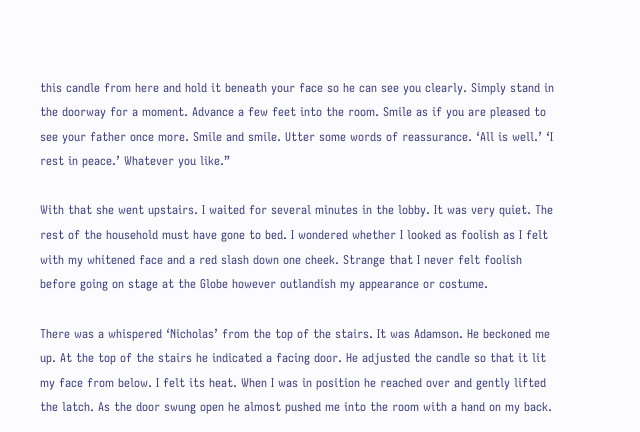this candle from here and hold it beneath your face so he can see you clearly. Simply stand in the doorway for a moment. Advance a few feet into the room. Smile as if you are pleased to see your father once more. Smile and smile. Utter some words of reassurance. ‘All is well.’ ‘I rest in peace.’ Whatever you like.”

With that she went upstairs. I waited for several minutes in the lobby. It was very quiet. The rest of the household must have gone to bed. I wondered whether I looked as foolish as I felt with my whitened face and a red slash down one cheek. Strange that I never felt foolish before going on stage at the Globe however outlandish my appearance or costume.

There was a whispered ‘Nicholas’ from the top of the stairs. It was Adamson. He beckoned me up. At the top of the stairs he indicated a facing door. He adjusted the candle so that it lit my face from below. I felt its heat. When I was in position he reached over and gently lifted the latch. As the door swung open he almost pushed me into the room with a hand on my back.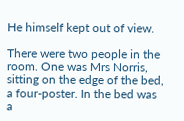He himself kept out of view.

There were two people in the room. One was Mrs Norris, sitting on the edge of the bed, a four-poster. In the bed was a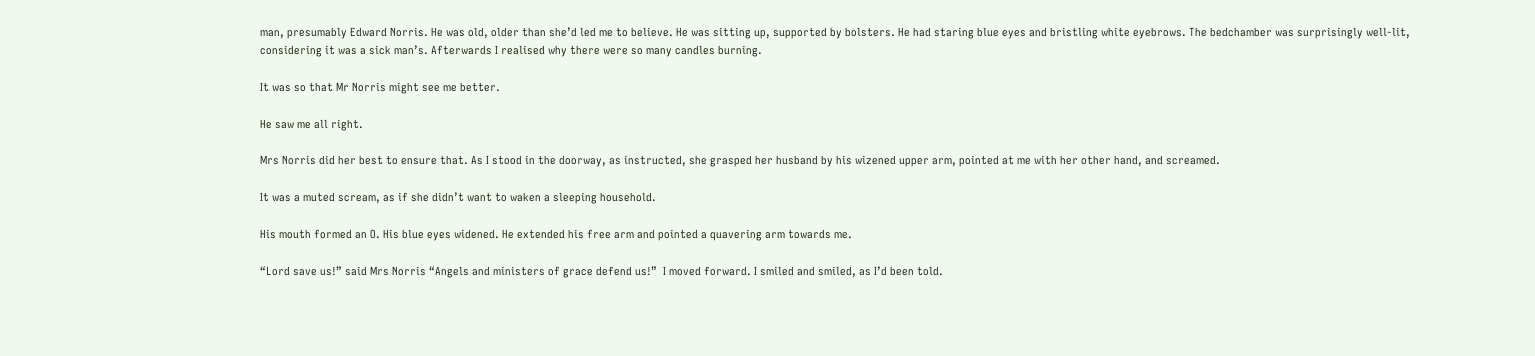man, presumably Edward Norris. He was old, older than she’d led me to believe. He was sitting up, supported by bolsters. He had staring blue eyes and bristling white eyebrows. The bedchamber was surprisingly well-lit, considering it was a sick man’s. Afterwards I realised why there were so many candles burning.

It was so that Mr Norris might see me better.

He saw me all right.

Mrs Norris did her best to ensure that. As I stood in the doorway, as instructed, she grasped her husband by his wizened upper arm, pointed at me with her other hand, and screamed.

It was a muted scream, as if she didn’t want to waken a sleeping household.

His mouth formed an O. His blue eyes widened. He extended his free arm and pointed a quavering arm towards me.

“Lord save us!” said Mrs Norris “Angels and ministers of grace defend us!”  I moved forward. I smiled and smiled, as I’d been told.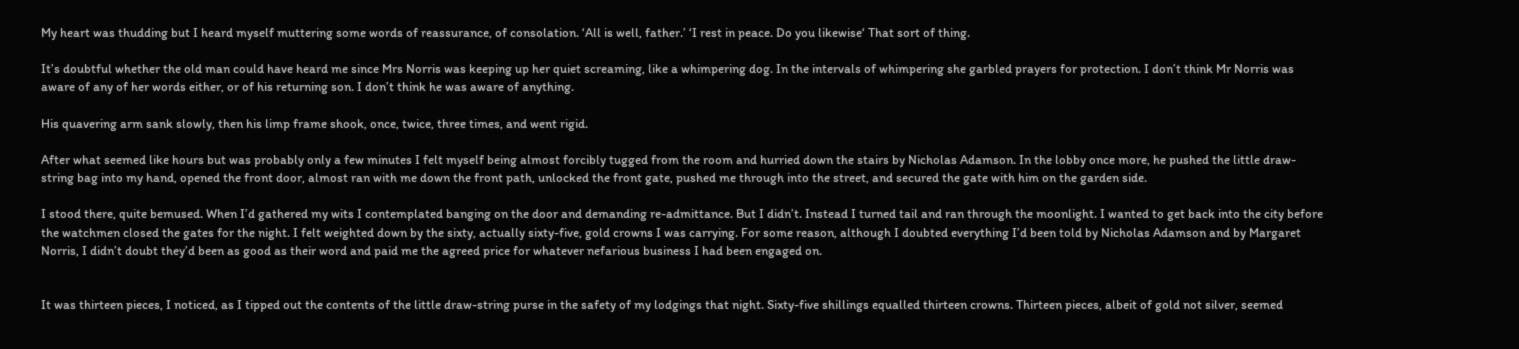My heart was thudding but I heard myself muttering some words of reassurance, of consolation. ‘All is well, father.’ ‘I rest in peace. Do you likewise‘ That sort of thing.

It’s doubtful whether the old man could have heard me since Mrs Norris was keeping up her quiet screaming, like a whimpering dog. In the intervals of whimpering she garbled prayers for protection. I don’t think Mr Norris was aware of any of her words either, or of his returning son. I don’t think he was aware of anything.

His quavering arm sank slowly, then his limp frame shook, once, twice, three times, and went rigid.

After what seemed like hours but was probably only a few minutes I felt myself being almost forcibly tugged from the room and hurried down the stairs by Nicholas Adamson. In the lobby once more, he pushed the little draw-string bag into my hand, opened the front door, almost ran with me down the front path, unlocked the front gate, pushed me through into the street, and secured the gate with him on the garden side.

I stood there, quite bemused. When I’d gathered my wits I contemplated banging on the door and demanding re-admittance. But I didn’t. Instead I turned tail and ran through the moonlight. I wanted to get back into the city before the watchmen closed the gates for the night. I felt weighted down by the sixty, actually sixty-five, gold crowns I was carrying. For some reason, although I doubted everything I’d been told by Nicholas Adamson and by Margaret Norris, I didn’t doubt they’d been as good as their word and paid me the agreed price for whatever nefarious business I had been engaged on.


It was thirteen pieces, I noticed, as I tipped out the contents of the little draw-string purse in the safety of my lodgings that night. Sixty-five shillings equalled thirteen crowns. Thirteen pieces, albeit of gold not silver, seemed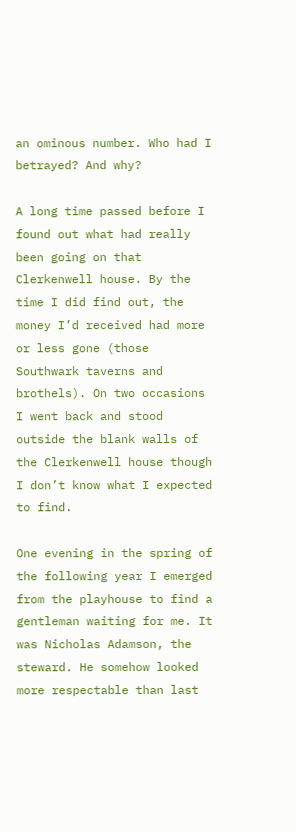an ominous number. Who had I betrayed? And why?

A long time passed before I found out what had really been going on that Clerkenwell house. By the time I did find out, the money I’d received had more or less gone (those Southwark taverns and brothels). On two occasions I went back and stood outside the blank walls of the Clerkenwell house though I don’t know what I expected to find.

One evening in the spring of the following year I emerged from the playhouse to find a gentleman waiting for me. It was Nicholas Adamson, the steward. He somehow looked more respectable than last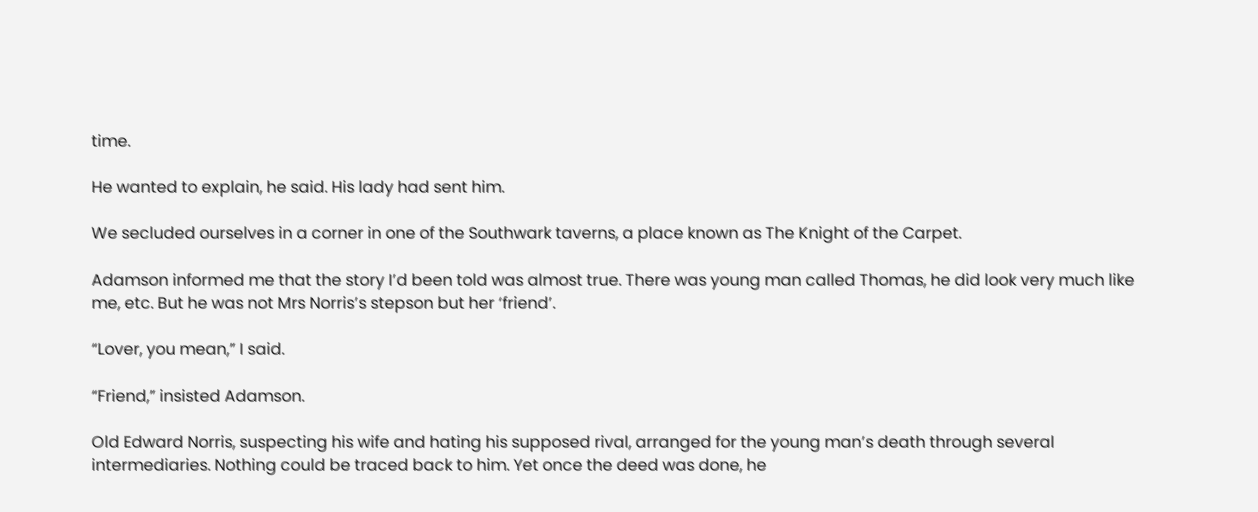time.

He wanted to explain, he said. His lady had sent him.

We secluded ourselves in a corner in one of the Southwark taverns, a place known as The Knight of the Carpet.

Adamson informed me that the story I’d been told was almost true. There was young man called Thomas, he did look very much like me, etc. But he was not Mrs Norris’s stepson but her ‘friend’.

“Lover, you mean,” I said.

“Friend,” insisted Adamson.

Old Edward Norris, suspecting his wife and hating his supposed rival, arranged for the young man’s death through several intermediaries. Nothing could be traced back to him. Yet once the deed was done, he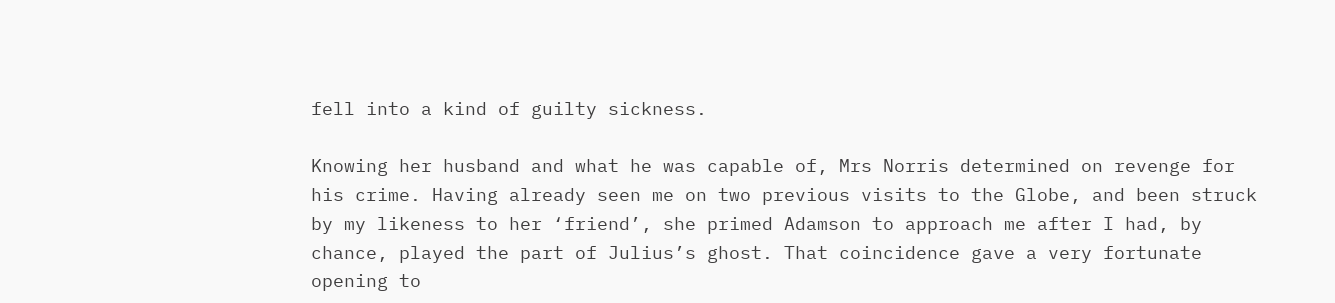fell into a kind of guilty sickness.

Knowing her husband and what he was capable of, Mrs Norris determined on revenge for his crime. Having already seen me on two previous visits to the Globe, and been struck by my likeness to her ‘friend’, she primed Adamson to approach me after I had, by chance, played the part of Julius’s ghost. That coincidence gave a very fortunate opening to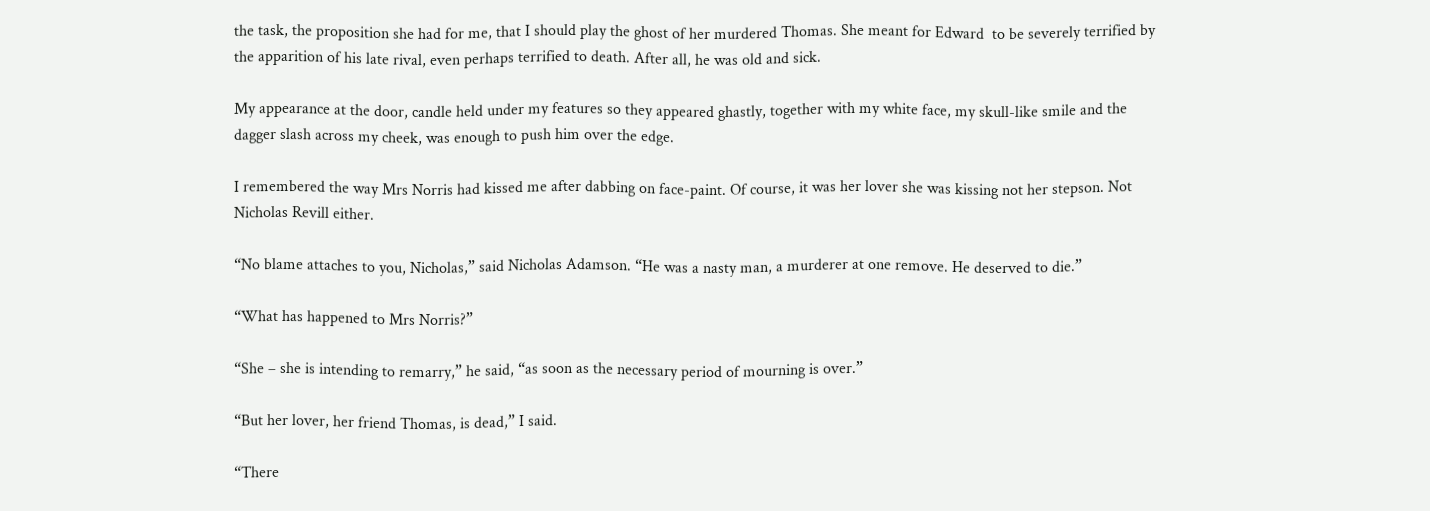the task, the proposition she had for me, that I should play the ghost of her murdered Thomas. She meant for Edward  to be severely terrified by the apparition of his late rival, even perhaps terrified to death. After all, he was old and sick.

My appearance at the door, candle held under my features so they appeared ghastly, together with my white face, my skull-like smile and the dagger slash across my cheek, was enough to push him over the edge.

I remembered the way Mrs Norris had kissed me after dabbing on face-paint. Of course, it was her lover she was kissing not her stepson. Not Nicholas Revill either.

“No blame attaches to you, Nicholas,” said Nicholas Adamson. “He was a nasty man, a murderer at one remove. He deserved to die.”

“What has happened to Mrs Norris?”

“She – she is intending to remarry,” he said, “as soon as the necessary period of mourning is over.”

“But her lover, her friend Thomas, is dead,” I said.

“There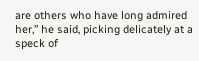are others who have long admired her,” he said, picking delicately at a speck of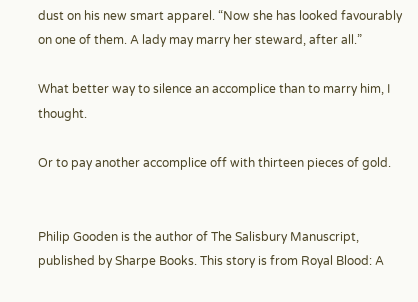dust on his new smart apparel. “Now she has looked favourably on one of them. A lady may marry her steward, after all.”

What better way to silence an accomplice than to marry him, I thought.

Or to pay another accomplice off with thirteen pieces of gold.


Philip Gooden is the author of The Salisbury Manuscript, published by Sharpe Books. This story is from Royal Blood: A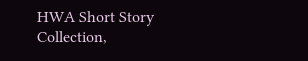HWA Short Story Collection,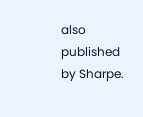also published by Sharpe.